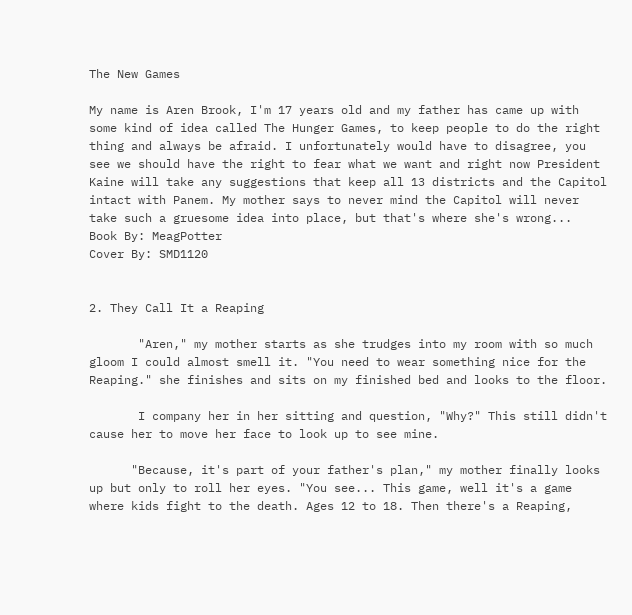The New Games

My name is Aren Brook, I'm 17 years old and my father has came up with some kind of idea called The Hunger Games, to keep people to do the right thing and always be afraid. I unfortunately would have to disagree, you see we should have the right to fear what we want and right now President Kaine will take any suggestions that keep all 13 districts and the Capitol intact with Panem. My mother says to never mind the Capitol will never take such a gruesome idea into place, but that's where she's wrong...
Book By: MeagPotter
Cover By: SMD1120


2. They Call It a Reaping

       "Aren," my mother starts as she trudges into my room with so much gloom I could almost smell it. "You need to wear something nice for the Reaping." she finishes and sits on my finished bed and looks to the floor.

       I company her in her sitting and question, "Why?" This still didn't cause her to move her face to look up to see mine.

      "Because, it's part of your father's plan," my mother finally looks up but only to roll her eyes. "You see... This game, well it's a game where kids fight to the death. Ages 12 to 18. Then there's a Reaping,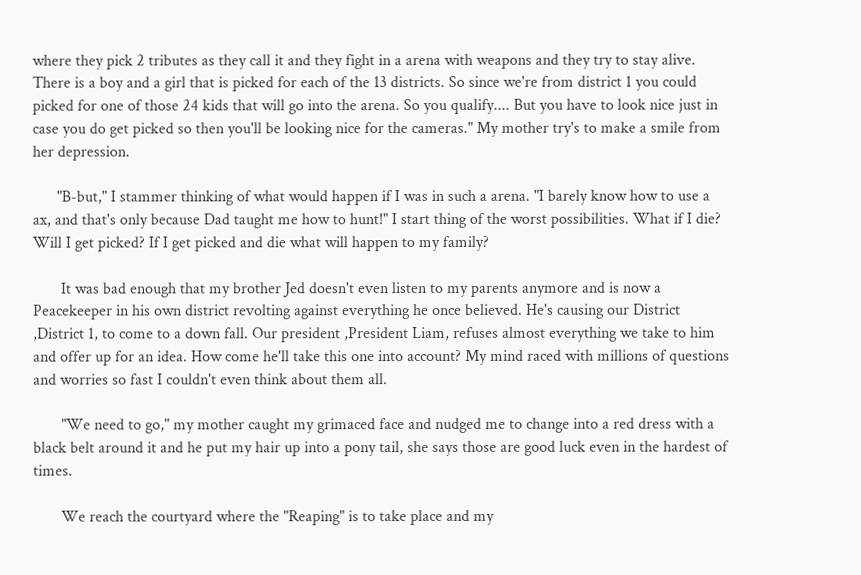where they pick 2 tributes as they call it and they fight in a arena with weapons and they try to stay alive. There is a boy and a girl that is picked for each of the 13 districts. So since we're from district 1 you could picked for one of those 24 kids that will go into the arena. So you qualify.... But you have to look nice just in case you do get picked so then you'll be looking nice for the cameras." My mother try's to make a smile from her depression.

      "B-but," I stammer thinking of what would happen if I was in such a arena. "I barely know how to use a ax, and that's only because Dad taught me how to hunt!" I start thing of the worst possibilities. What if I die? Will I get picked? If I get picked and die what will happen to my family?

       It was bad enough that my brother Jed doesn't even listen to my parents anymore and is now a Peacekeeper in his own district revolting against everything he once believed. He's causing our District ,District 1, to come to a down fall. Our president ,President Liam, refuses almost everything we take to him and offer up for an idea. How come he'll take this one into account? My mind raced with millions of questions and worries so fast I couldn't even think about them all.

       "We need to go," my mother caught my grimaced face and nudged me to change into a red dress with a black belt around it and he put my hair up into a pony tail, she says those are good luck even in the hardest of times.

       We reach the courtyard where the "Reaping" is to take place and my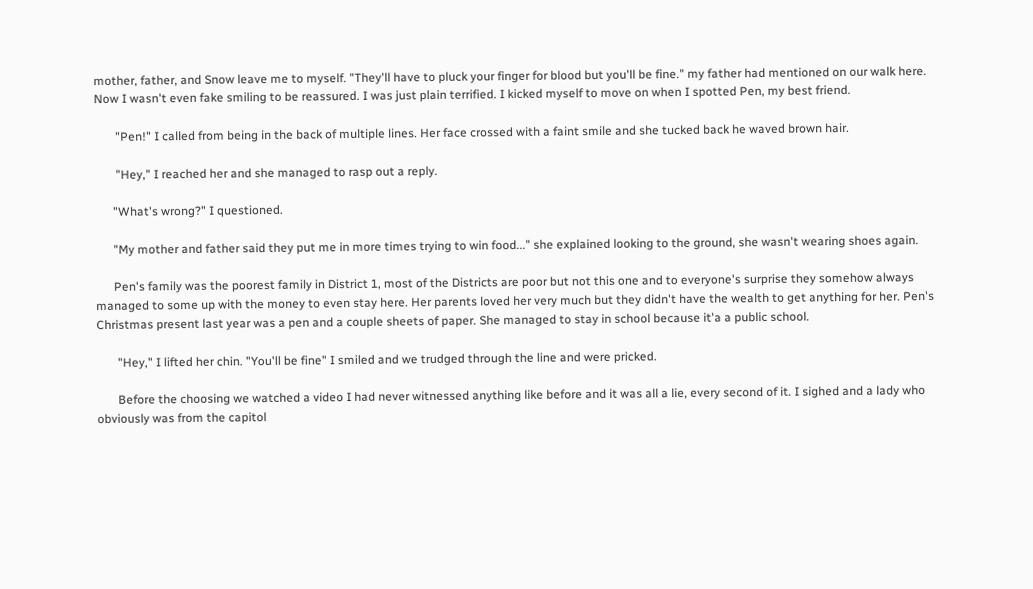mother, father, and Snow leave me to myself. "They'll have to pluck your finger for blood but you'll be fine." my father had mentioned on our walk here. Now I wasn't even fake smiling to be reassured. I was just plain terrified. I kicked myself to move on when I spotted Pen, my best friend.

       "Pen!" I called from being in the back of multiple lines. Her face crossed with a faint smile and she tucked back he waved brown hair.

       "Hey," I reached her and she managed to rasp out a reply.

      "What's wrong?" I questioned.

      "My mother and father said they put me in more times trying to win food..." she explained looking to the ground, she wasn't wearing shoes again.

      Pen's family was the poorest family in District 1, most of the Districts are poor but not this one and to everyone's surprise they somehow always managed to some up with the money to even stay here. Her parents loved her very much but they didn't have the wealth to get anything for her. Pen's Christmas present last year was a pen and a couple sheets of paper. She managed to stay in school because it'a a public school.

       "Hey," I lifted her chin. "You'll be fine" I smiled and we trudged through the line and were pricked.

       Before the choosing we watched a video I had never witnessed anything like before and it was all a lie, every second of it. I sighed and a lady who obviously was from the capitol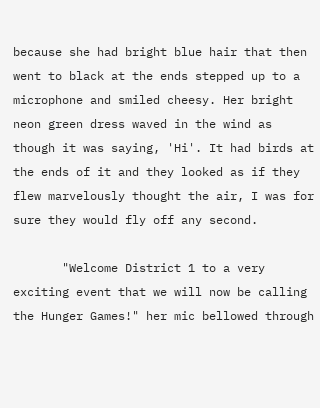because she had bright blue hair that then went to black at the ends stepped up to a microphone and smiled cheesy. Her bright neon green dress waved in the wind as though it was saying, 'Hi'. It had birds at the ends of it and they looked as if they flew marvelously thought the air, I was for sure they would fly off any second.

       "Welcome District 1 to a very exciting event that we will now be calling the Hunger Games!" her mic bellowed through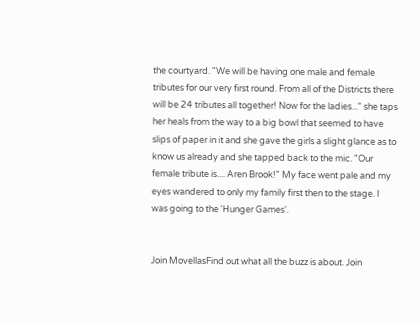the courtyard. "We will be having one male and female tributes for our very first round. From all of the Districts there will be 24 tributes all together! Now for the ladies..." she taps her heals from the way to a big bowl that seemed to have slips of paper in it and she gave the girls a slight glance as to know us already and she tapped back to the mic. "Our female tribute is.... Aren Brook!" My face went pale and my eyes wandered to only my family first then to the stage. I was going to the 'Hunger Games'.


Join MovellasFind out what all the buzz is about. Join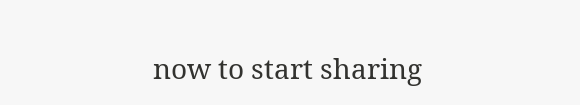now to start sharing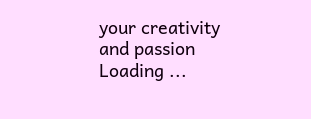your creativity and passion
Loading ...